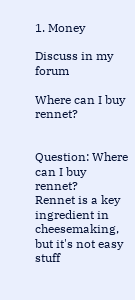1. Money

Discuss in my forum

Where can I buy rennet?


Question: Where can I buy rennet?
Rennet is a key ingredient in cheesemaking, but it's not easy stuff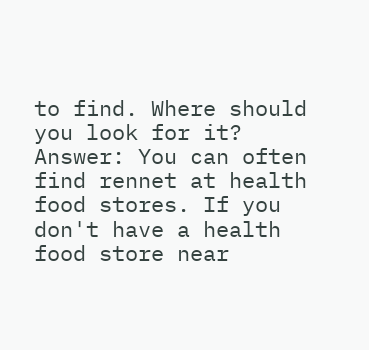to find. Where should you look for it?
Answer: You can often find rennet at health food stores. If you don't have a health food store near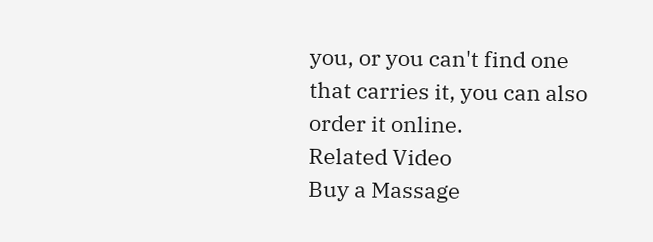you, or you can't find one that carries it, you can also order it online.
Related Video
Buy a Massage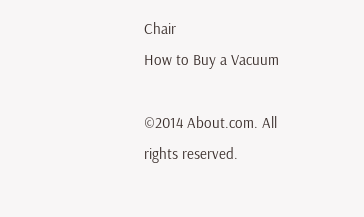Chair
How to Buy a Vacuum

©2014 About.com. All rights reserved.